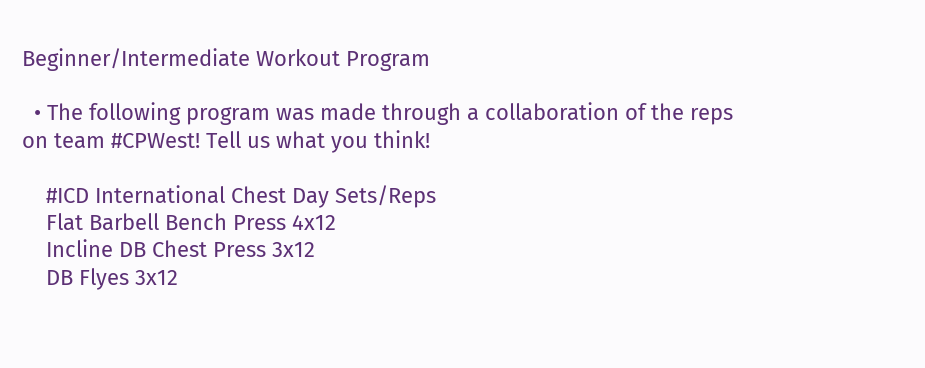Beginner/Intermediate Workout Program

  • The following program was made through a collaboration of the reps on team #CPWest! Tell us what you think!

    #ICD International Chest Day Sets/Reps
    Flat Barbell Bench Press 4x12
    Incline DB Chest Press 3x12
    DB Flyes 3x12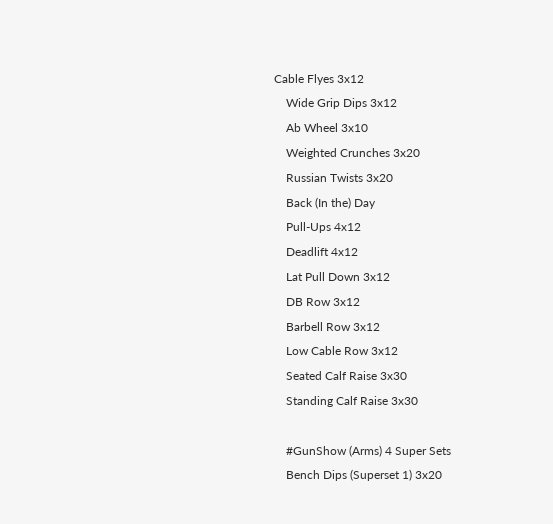Cable Flyes 3x12
    Wide Grip Dips 3x12
    Ab Wheel 3x10
    Weighted Crunches 3x20
    Russian Twists 3x20
    Back (In the) Day
    Pull-Ups 4x12
    Deadlift 4x12
    Lat Pull Down 3x12
    DB Row 3x12
    Barbell Row 3x12
    Low Cable Row 3x12
    Seated Calf Raise 3x30
    Standing Calf Raise 3x30

    #GunShow (Arms) 4 Super Sets
    Bench Dips (Superset 1) 3x20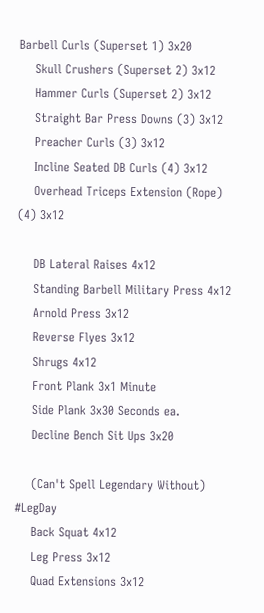Barbell Curls (Superset 1) 3x20
    Skull Crushers (Superset 2) 3x12
    Hammer Curls (Superset 2) 3x12
    Straight Bar Press Downs (3) 3x12
    Preacher Curls (3) 3x12
    Incline Seated DB Curls (4) 3x12
    Overhead Triceps Extension (Rope) (4) 3x12

    DB Lateral Raises 4x12
    Standing Barbell Military Press 4x12
    Arnold Press 3x12
    Reverse Flyes 3x12
    Shrugs 4x12
    Front Plank 3x1 Minute
    Side Plank 3x30 Seconds ea.
    Decline Bench Sit Ups 3x20

    (Can't Spell Legendary Without) #LegDay
    Back Squat 4x12
    Leg Press 3x12
    Quad Extensions 3x12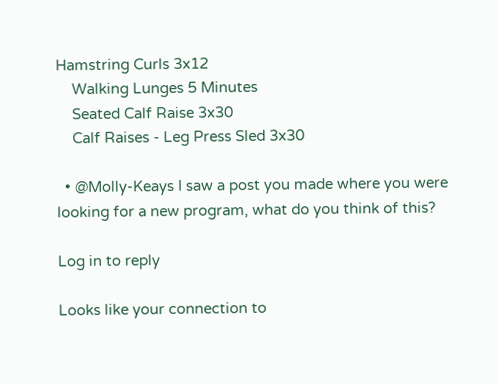Hamstring Curls 3x12
    Walking Lunges 5 Minutes
    Seated Calf Raise 3x30
    Calf Raises - Leg Press Sled 3x30

  • @Molly-Keays I saw a post you made where you were looking for a new program, what do you think of this?

Log in to reply

Looks like your connection to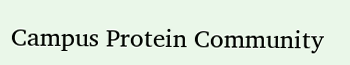Campus Protein Community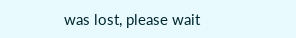was lost, please wait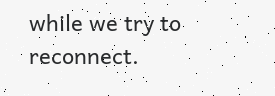while we try to reconnect.